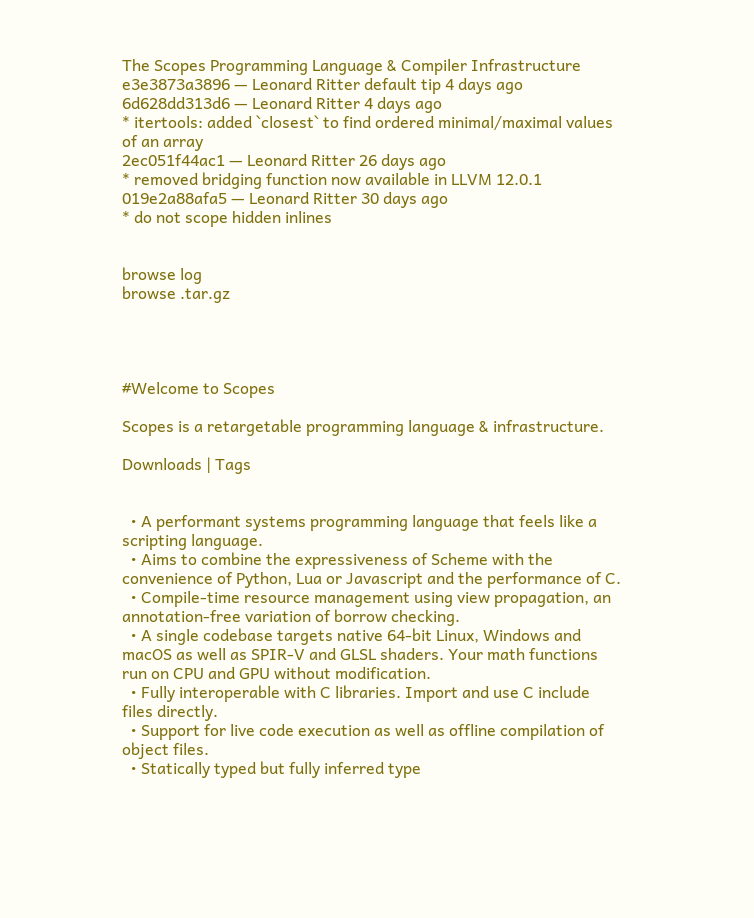The Scopes Programming Language & Compiler Infrastructure
e3e3873a3896 — Leonard Ritter default tip 4 days ago
6d628dd313d6 — Leonard Ritter 4 days ago
* itertools: added `closest` to find ordered minimal/maximal values of an array
2ec051f44ac1 — Leonard Ritter 26 days ago
* removed bridging function now available in LLVM 12.0.1
019e2a88afa5 — Leonard Ritter 30 days ago
* do not scope hidden inlines


browse log
browse .tar.gz




#Welcome to Scopes

Scopes is a retargetable programming language & infrastructure.

Downloads | Tags


  • A performant systems programming language that feels like a scripting language.
  • Aims to combine the expressiveness of Scheme with the convenience of Python, Lua or Javascript and the performance of C.
  • Compile-time resource management using view propagation, an annotation-free variation of borrow checking.
  • A single codebase targets native 64-bit Linux, Windows and macOS as well as SPIR-V and GLSL shaders. Your math functions run on CPU and GPU without modification.
  • Fully interoperable with C libraries. Import and use C include files directly.
  • Support for live code execution as well as offline compilation of object files.
  • Statically typed but fully inferred type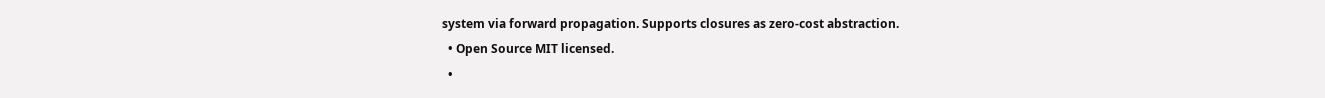system via forward propagation. Supports closures as zero-cost abstraction.
  • Open Source MIT licensed.
  •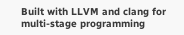Built with LLVM and clang for multi-stage programming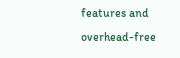features and overhead-free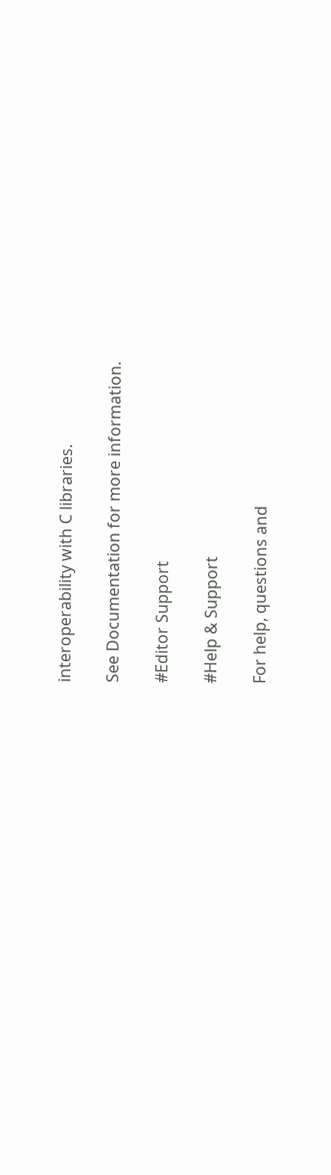interoperability with C libraries.

See Documentation for more information.

#Editor Support

#Help & Support

For help, questions and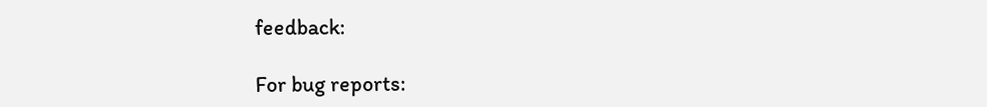feedback:

For bug reports: